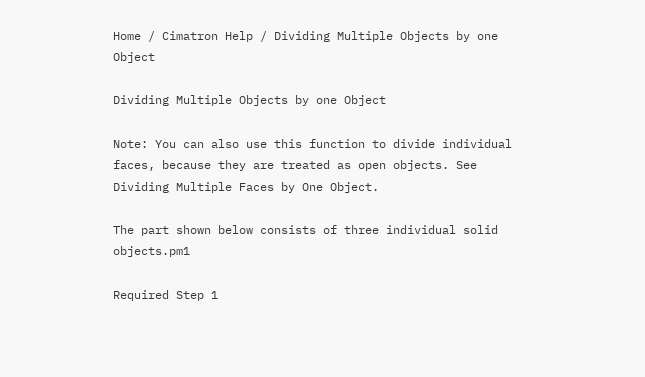Home / Cimatron Help / Dividing Multiple Objects by one Object

Dividing Multiple Objects by one Object

Note: You can also use this function to divide individual faces, because they are treated as open objects. See Dividing Multiple Faces by One Object.

The part shown below consists of three individual solid objects.pm1

Required Step 1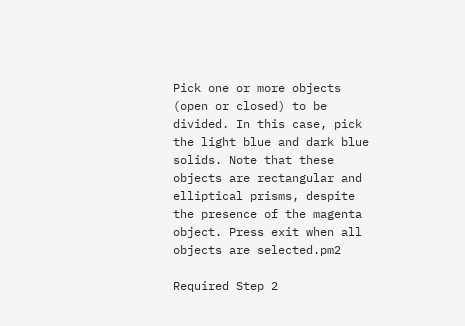Pick one or more objects (open or closed) to be divided. In this case, pick the light blue and dark blue solids. Note that these objects are rectangular and elliptical prisms, despite the presence of the magenta object. Press exit when all objects are selected.pm2

Required Step 2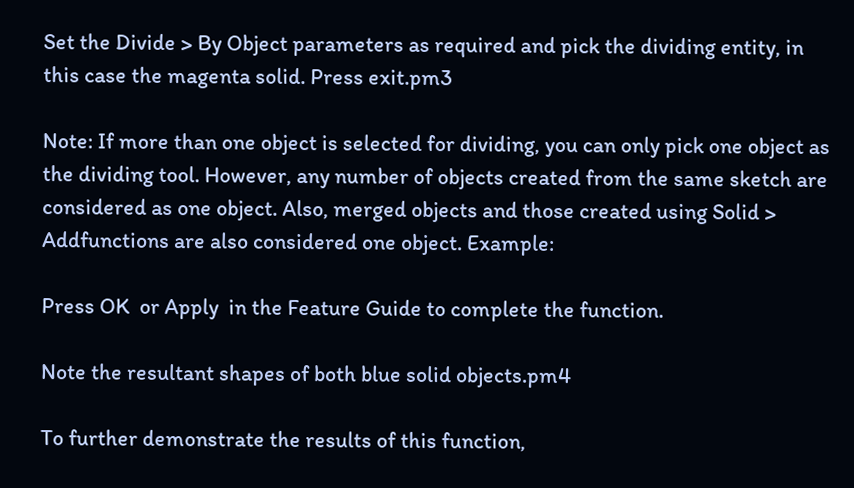Set the Divide > By Object parameters as required and pick the dividing entity, in this case the magenta solid. Press exit.pm3

Note: If more than one object is selected for dividing, you can only pick one object as the dividing tool. However, any number of objects created from the same sketch are considered as one object. Also, merged objects and those created using Solid > Addfunctions are also considered one object. Example:

Press OK  or Apply  in the Feature Guide to complete the function.

Note the resultant shapes of both blue solid objects.pm4

To further demonstrate the results of this function,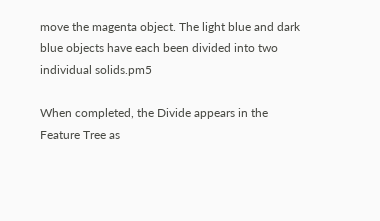move the magenta object. The light blue and dark blue objects have each been divided into two individual solids.pm5

When completed, the Divide appears in the Feature Tree as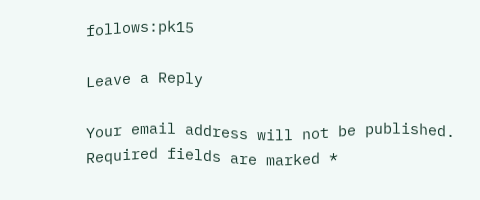follows:pk15

Leave a Reply

Your email address will not be published. Required fields are marked *